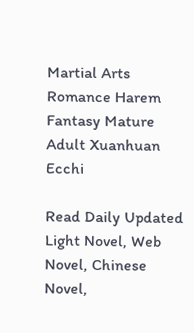Martial Arts Romance Harem Fantasy Mature Adult Xuanhuan Ecchi

Read Daily Updated Light Novel, Web Novel, Chinese Novel,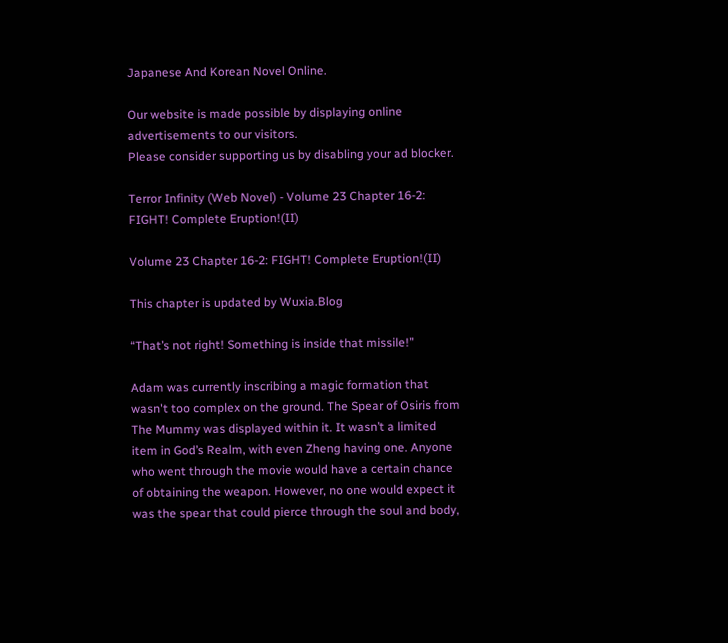Japanese And Korean Novel Online.

Our website is made possible by displaying online advertisements to our visitors.
Please consider supporting us by disabling your ad blocker.

Terror Infinity (Web Novel) - Volume 23 Chapter 16-2: FIGHT! Complete Eruption!(II)

Volume 23 Chapter 16-2: FIGHT! Complete Eruption!(II)

This chapter is updated by Wuxia.Blog

“That’s not right! Something is inside that missile!”

Adam was currently inscribing a magic formation that wasn't too complex on the ground. The Spear of Osiris from The Mummy was displayed within it. It wasn’t a limited item in God’s Realm, with even Zheng having one. Anyone who went through the movie would have a certain chance of obtaining the weapon. However, no one would expect it was the spear that could pierce through the soul and body,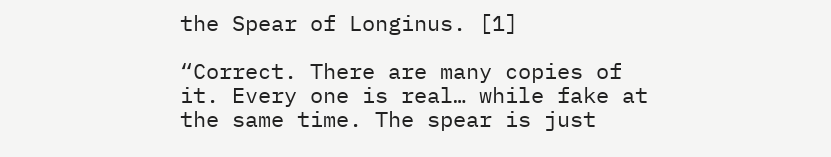the Spear of Longinus. [1]

“Correct. There are many copies of it. Every one is real… while fake at the same time. The spear is just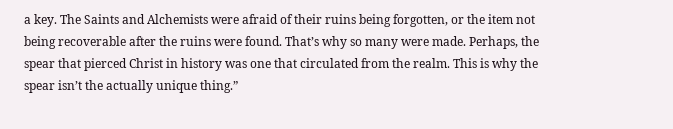a key. The Saints and Alchemists were afraid of their ruins being forgotten, or the item not being recoverable after the ruins were found. That’s why so many were made. Perhaps, the spear that pierced Christ in history was one that circulated from the realm. This is why the spear isn’t the actually unique thing.”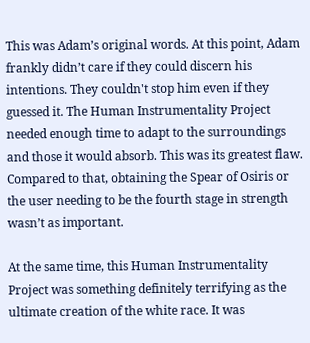This was Adam’s original words. At this point, Adam frankly didn’t care if they could discern his intentions. They couldn't stop him even if they guessed it. The Human Instrumentality Project needed enough time to adapt to the surroundings and those it would absorb. This was its greatest flaw. Compared to that, obtaining the Spear of Osiris or the user needing to be the fourth stage in strength wasn’t as important.

At the same time, this Human Instrumentality Project was something definitely terrifying as the ultimate creation of the white race. It was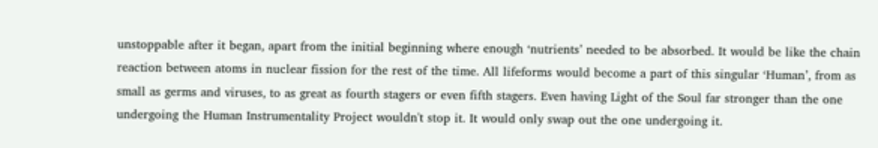unstoppable after it began, apart from the initial beginning where enough ‘nutrients’ needed to be absorbed. It would be like the chain reaction between atoms in nuclear fission for the rest of the time. All lifeforms would become a part of this singular ‘Human’, from as small as germs and viruses, to as great as fourth stagers or even fifth stagers. Even having Light of the Soul far stronger than the one undergoing the Human Instrumentality Project wouldn't stop it. It would only swap out the one undergoing it.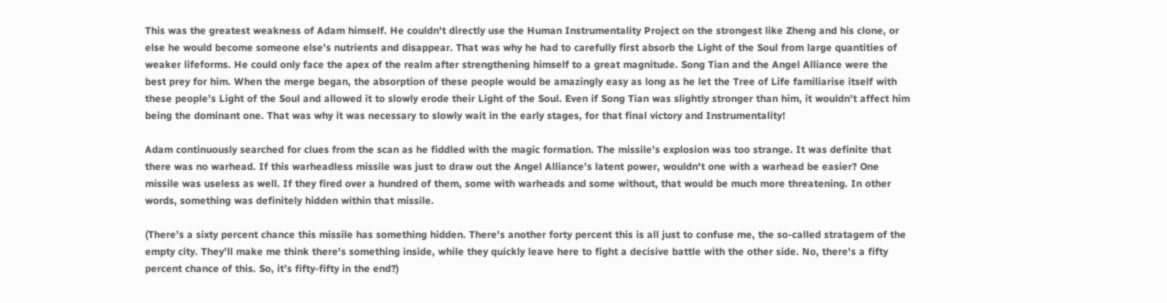This was the greatest weakness of Adam himself. He couldn't directly use the Human Instrumentality Project on the strongest like Zheng and his clone, or else he would become someone else’s nutrients and disappear. That was why he had to carefully first absorb the Light of the Soul from large quantities of weaker lifeforms. He could only face the apex of the realm after strengthening himself to a great magnitude. Song Tian and the Angel Alliance were the best prey for him. When the merge began, the absorption of these people would be amazingly easy as long as he let the Tree of Life familiarise itself with these people’s Light of the Soul and allowed it to slowly erode their Light of the Soul. Even if Song Tian was slightly stronger than him, it wouldn't affect him being the dominant one. That was why it was necessary to slowly wait in the early stages, for that final victory and Instrumentality!

Adam continuously searched for clues from the scan as he fiddled with the magic formation. The missile’s explosion was too strange. It was definite that there was no warhead. If this warheadless missile was just to draw out the Angel Alliance’s latent power, wouldn't one with a warhead be easier? One missile was useless as well. If they fired over a hundred of them, some with warheads and some without, that would be much more threatening. In other words, something was definitely hidden within that missile.

(There’s a sixty percent chance this missile has something hidden. There's another forty percent this is all just to confuse me, the so-called stratagem of the empty city. They’ll make me think there's something inside, while they quickly leave here to fight a decisive battle with the other side. No, there's a fifty percent chance of this. So, it’s fifty-fifty in the end?)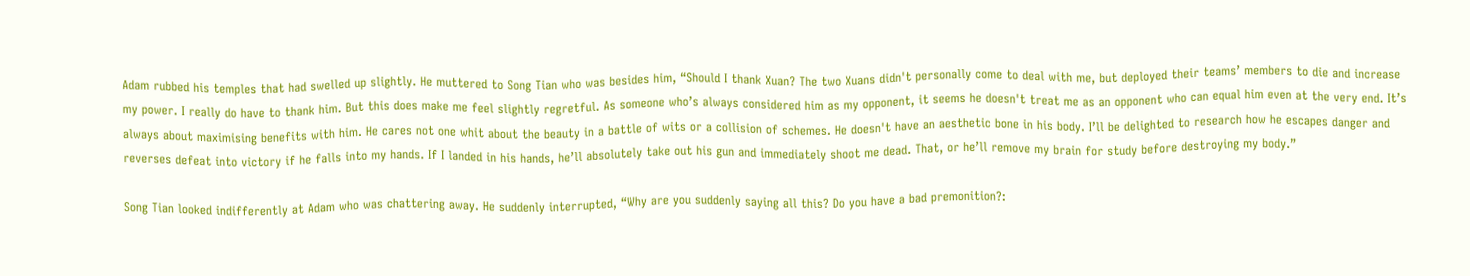Adam rubbed his temples that had swelled up slightly. He muttered to Song Tian who was besides him, “Should I thank Xuan? The two Xuans didn't personally come to deal with me, but deployed their teams’ members to die and increase my power. I really do have to thank him. But this does make me feel slightly regretful. As someone who’s always considered him as my opponent, it seems he doesn't treat me as an opponent who can equal him even at the very end. It’s always about maximising benefits with him. He cares not one whit about the beauty in a battle of wits or a collision of schemes. He doesn't have an aesthetic bone in his body. I’ll be delighted to research how he escapes danger and reverses defeat into victory if he falls into my hands. If I landed in his hands, he’ll absolutely take out his gun and immediately shoot me dead. That, or he’ll remove my brain for study before destroying my body.”

Song Tian looked indifferently at Adam who was chattering away. He suddenly interrupted, “Why are you suddenly saying all this? Do you have a bad premonition?: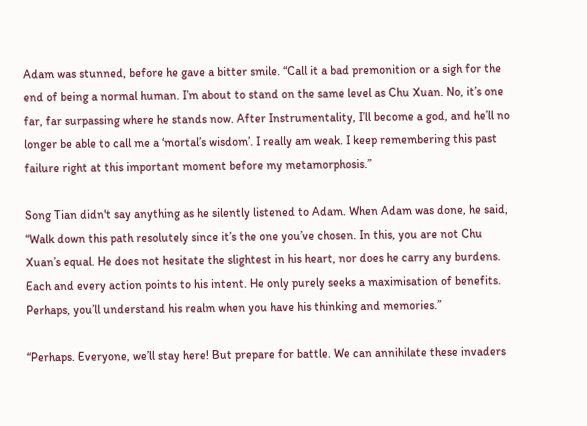Adam was stunned, before he gave a bitter smile. “Call it a bad premonition or a sigh for the end of being a normal human. I’m about to stand on the same level as Chu Xuan. No, it’s one far, far surpassing where he stands now. After Instrumentality, I’ll become a god, and he’ll no longer be able to call me a ‘mortal’s wisdom’. I really am weak. I keep remembering this past failure right at this important moment before my metamorphosis.”

Song Tian didn't say anything as he silently listened to Adam. When Adam was done, he said, “Walk down this path resolutely since it’s the one you’ve chosen. In this, you are not Chu Xuan’s equal. He does not hesitate the slightest in his heart, nor does he carry any burdens. Each and every action points to his intent. He only purely seeks a maximisation of benefits. Perhaps, you’ll understand his realm when you have his thinking and memories.”

“Perhaps. Everyone, we’ll stay here! But prepare for battle. We can annihilate these invaders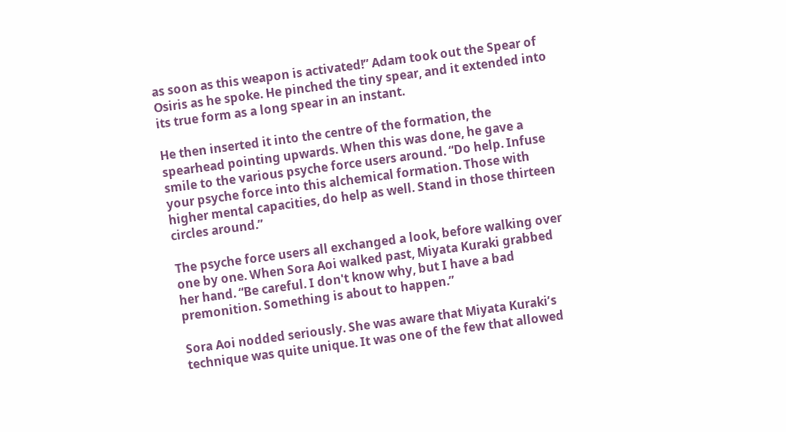as soon as this weapon is activated!” Adam took out the Spear of Osiris as he spoke. He pinched the tiny spear, and it extended into its true form as a long spear in an instant.

He then inserted it into the centre of the formation, the spearhead pointing upwards. When this was done, he gave a smile to the various psyche force users around. “Do help. Infuse your psyche force into this alchemical formation. Those with higher mental capacities, do help as well. Stand in those thirteen circles around.”

The psyche force users all exchanged a look, before walking over one by one. When Sora Aoi walked past, Miyata Kuraki grabbed her hand. “Be careful. I don't know why, but I have a bad premonition. Something is about to happen.”

Sora Aoi nodded seriously. She was aware that Miyata Kuraki’s technique was quite unique. It was one of the few that allowed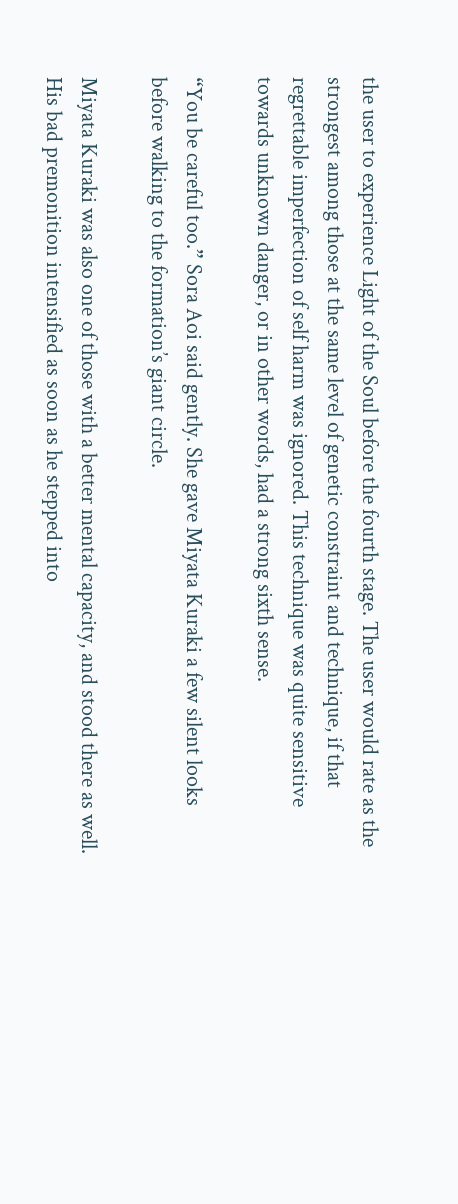the user to experience Light of the Soul before the fourth stage. The user would rate as the strongest among those at the same level of genetic constraint and technique, if that regrettable imperfection of self harm was ignored. This technique was quite sensitive towards unknown danger, or in other words, had a strong sixth sense.

“You be careful too.” Sora Aoi said gently. She gave Miyata Kuraki a few silent looks before walking to the formation’s giant circle.

Miyata Kuraki was also one of those with a better mental capacity, and stood there as well. His bad premonition intensified as soon as he stepped into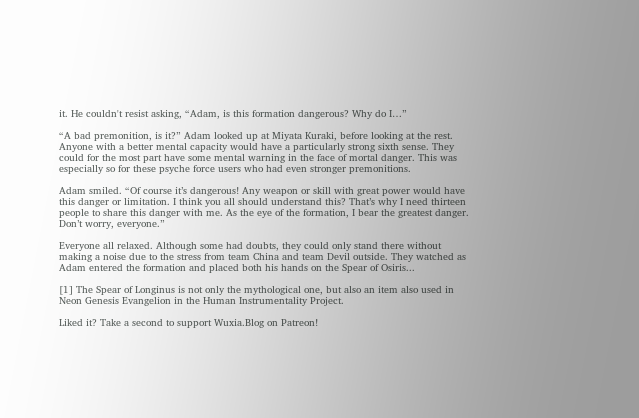it. He couldn't resist asking, “Adam, is this formation dangerous? Why do I…”

“A bad premonition, is it?” Adam looked up at Miyata Kuraki, before looking at the rest. Anyone with a better mental capacity would have a particularly strong sixth sense. They could for the most part have some mental warning in the face of mortal danger. This was especially so for these psyche force users who had even stronger premonitions.

Adam smiled. “Of course it’s dangerous! Any weapon or skill with great power would have this danger or limitation. I think you all should understand this? That’s why I need thirteen people to share this danger with me. As the eye of the formation, I bear the greatest danger. Don’t worry, everyone.”

Everyone all relaxed. Although some had doubts, they could only stand there without making a noise due to the stress from team China and team Devil outside. They watched as Adam entered the formation and placed both his hands on the Spear of Osiris...

[1] The Spear of Longinus is not only the mythological one, but also an item also used in Neon Genesis Evangelion in the Human Instrumentality Project.

Liked it? Take a second to support Wuxia.Blog on Patreon!